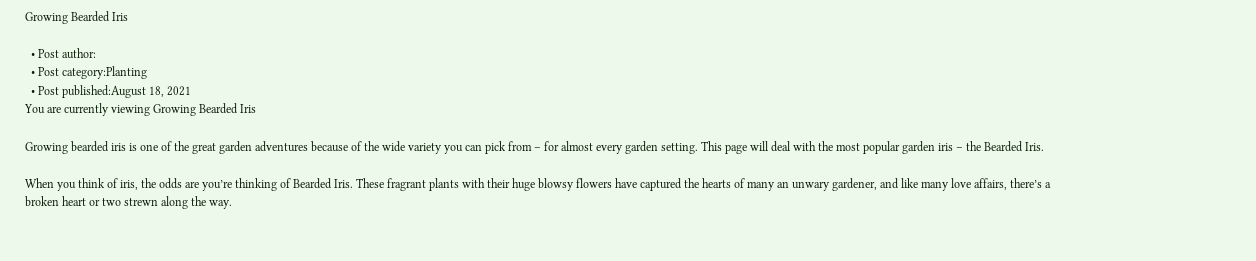Growing Bearded Iris

  • Post author:
  • Post category:Planting
  • Post published:August 18, 2021
You are currently viewing Growing Bearded Iris

Growing bearded iris is one of the great garden adventures because of the wide variety you can pick from – for almost every garden setting. This page will deal with the most popular garden iris – the Bearded Iris.

When you think of iris, the odds are you’re thinking of Bearded Iris. These fragrant plants with their huge blowsy flowers have captured the hearts of many an unwary gardener, and like many love affairs, there’s a broken heart or two strewn along the way.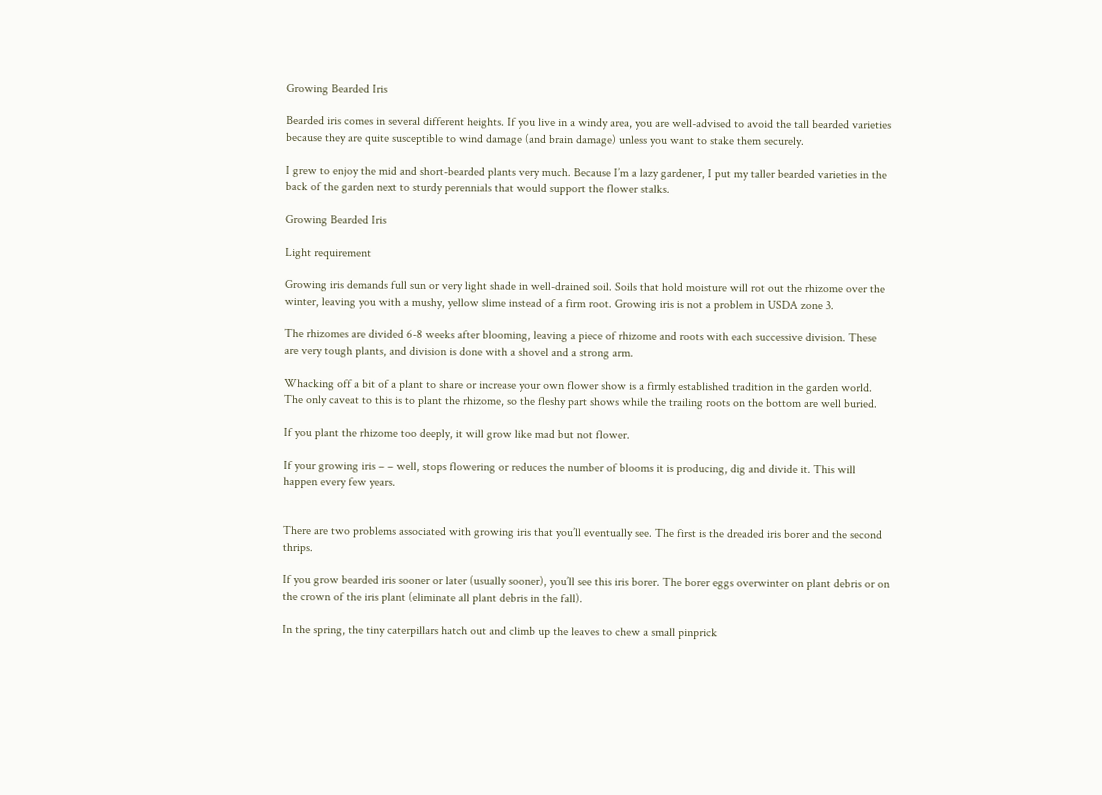Growing Bearded Iris

Bearded iris comes in several different heights. If you live in a windy area, you are well-advised to avoid the tall bearded varieties because they are quite susceptible to wind damage (and brain damage) unless you want to stake them securely.

I grew to enjoy the mid and short-bearded plants very much. Because I’m a lazy gardener, I put my taller bearded varieties in the back of the garden next to sturdy perennials that would support the flower stalks.

Growing Bearded Iris

Light requirement

Growing iris demands full sun or very light shade in well-drained soil. Soils that hold moisture will rot out the rhizome over the winter, leaving you with a mushy, yellow slime instead of a firm root. Growing iris is not a problem in USDA zone 3.

The rhizomes are divided 6-8 weeks after blooming, leaving a piece of rhizome and roots with each successive division. These are very tough plants, and division is done with a shovel and a strong arm.

Whacking off a bit of a plant to share or increase your own flower show is a firmly established tradition in the garden world. The only caveat to this is to plant the rhizome, so the fleshy part shows while the trailing roots on the bottom are well buried.

If you plant the rhizome too deeply, it will grow like mad but not flower.

If your growing iris – – well, stops flowering or reduces the number of blooms it is producing, dig and divide it. This will happen every few years.


There are two problems associated with growing iris that you’ll eventually see. The first is the dreaded iris borer and the second thrips.

If you grow bearded iris sooner or later (usually sooner), you’ll see this iris borer. The borer eggs overwinter on plant debris or on the crown of the iris plant (eliminate all plant debris in the fall).

In the spring, the tiny caterpillars hatch out and climb up the leaves to chew a small pinprick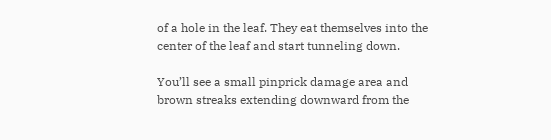of a hole in the leaf. They eat themselves into the center of the leaf and start tunneling down.

You’ll see a small pinprick damage area and brown streaks extending downward from the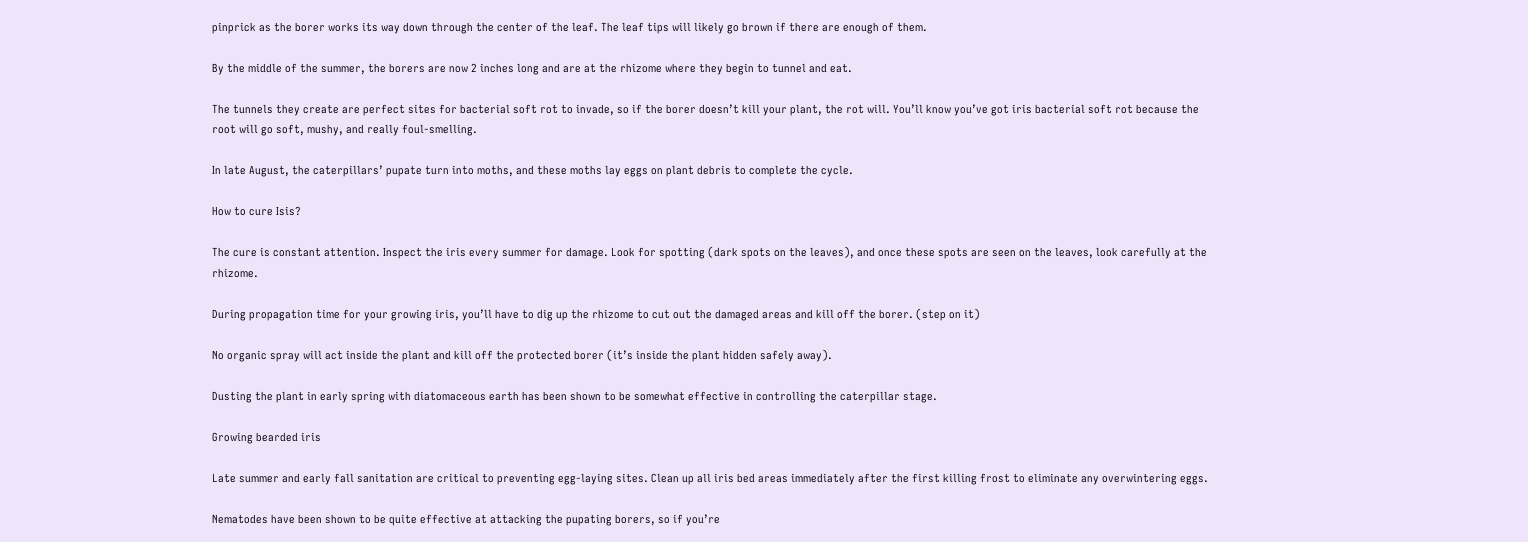pinprick as the borer works its way down through the center of the leaf. The leaf tips will likely go brown if there are enough of them.

By the middle of the summer, the borers are now 2 inches long and are at the rhizome where they begin to tunnel and eat.

The tunnels they create are perfect sites for bacterial soft rot to invade, so if the borer doesn’t kill your plant, the rot will. You’ll know you’ve got iris bacterial soft rot because the root will go soft, mushy, and really foul-smelling.

In late August, the caterpillars’ pupate turn into moths, and these moths lay eggs on plant debris to complete the cycle.

How to cure Isis?

The cure is constant attention. Inspect the iris every summer for damage. Look for spotting (dark spots on the leaves), and once these spots are seen on the leaves, look carefully at the rhizome.

During propagation time for your growing iris, you’ll have to dig up the rhizome to cut out the damaged areas and kill off the borer. (step on it)

No organic spray will act inside the plant and kill off the protected borer (it’s inside the plant hidden safely away).

Dusting the plant in early spring with diatomaceous earth has been shown to be somewhat effective in controlling the caterpillar stage.

Growing bearded iris

Late summer and early fall sanitation are critical to preventing egg-laying sites. Clean up all iris bed areas immediately after the first killing frost to eliminate any overwintering eggs.

Nematodes have been shown to be quite effective at attacking the pupating borers, so if you’re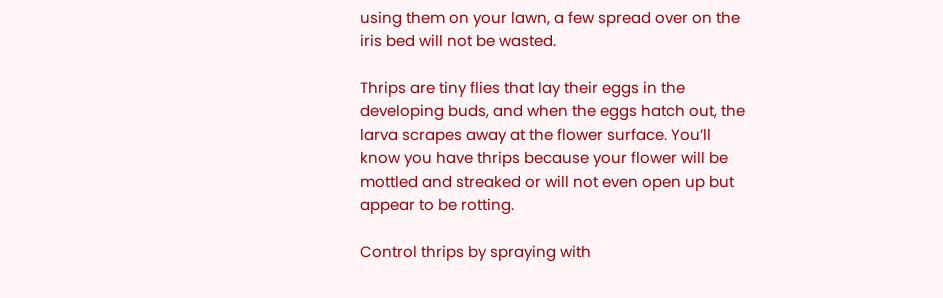using them on your lawn, a few spread over on the iris bed will not be wasted.

Thrips are tiny flies that lay their eggs in the developing buds, and when the eggs hatch out, the larva scrapes away at the flower surface. You’ll know you have thrips because your flower will be mottled and streaked or will not even open up but appear to be rotting.

Control thrips by spraying with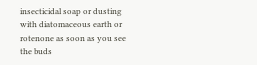insecticidal soap or dusting with diatomaceous earth or rotenone as soon as you see the buds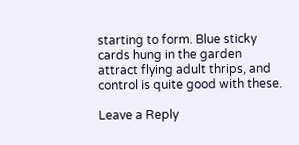starting to form. Blue sticky cards hung in the garden attract flying adult thrips, and control is quite good with these.

Leave a Reply